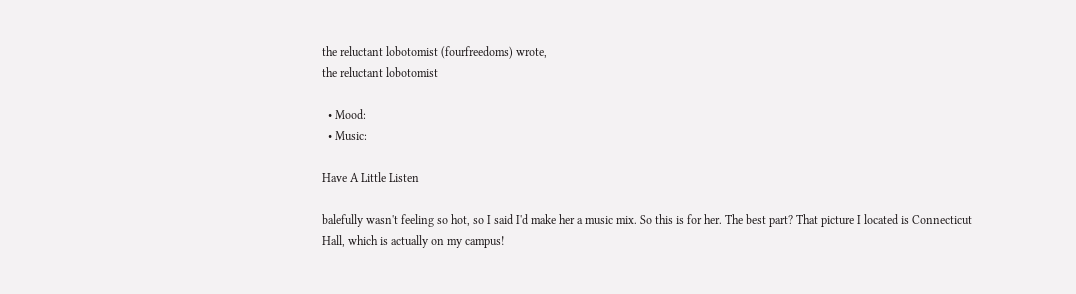the reluctant lobotomist (fourfreedoms) wrote,
the reluctant lobotomist

  • Mood:
  • Music:

Have A Little Listen

balefully wasn't feeling so hot, so I said I'd make her a music mix. So this is for her. The best part? That picture I located is Connecticut Hall, which is actually on my campus!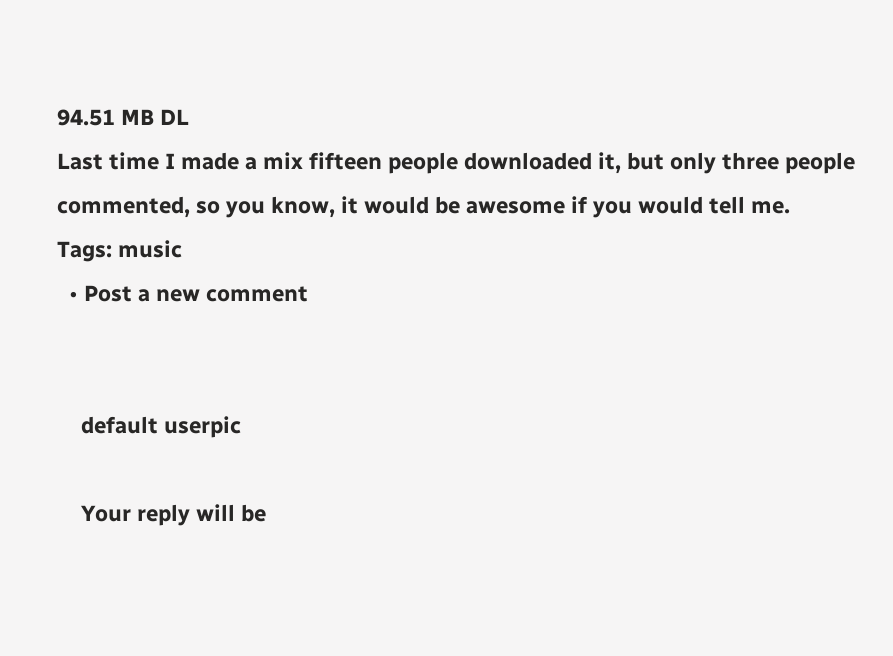94.51 MB DL
Last time I made a mix fifteen people downloaded it, but only three people commented, so you know, it would be awesome if you would tell me.
Tags: music
  • Post a new comment


    default userpic

    Your reply will be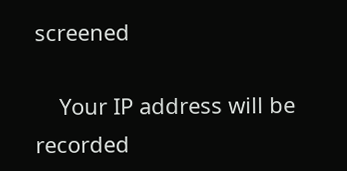screened

    Your IP address will be recorded